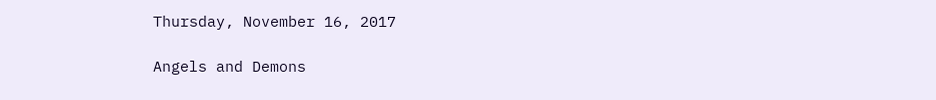Thursday, November 16, 2017

Angels and Demons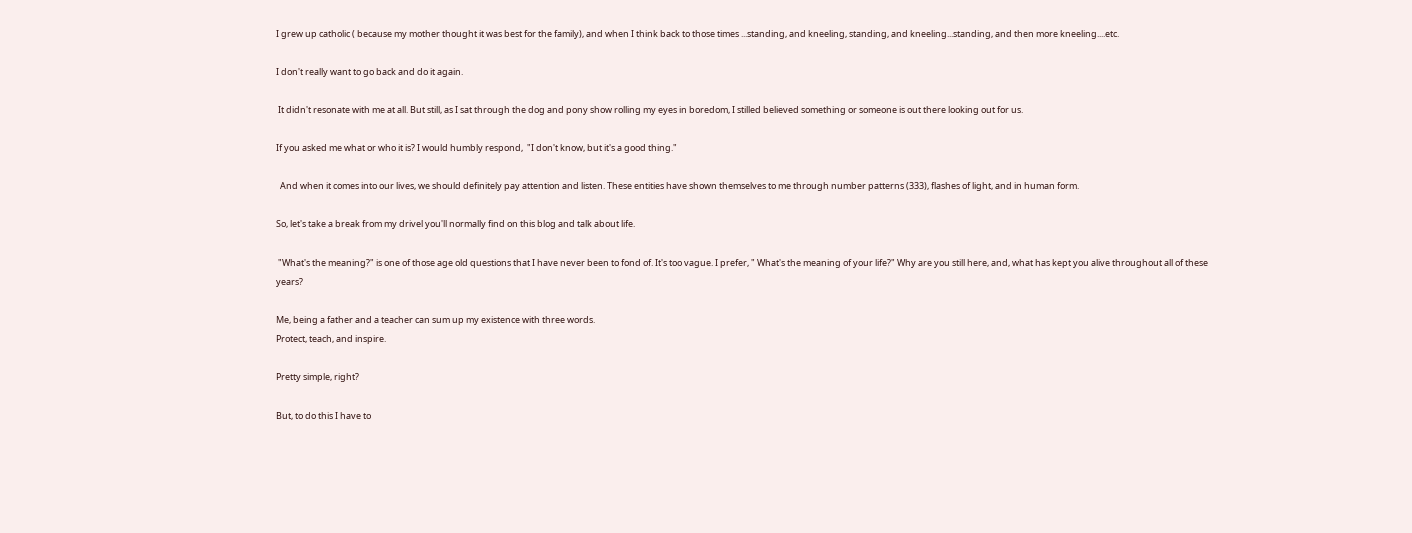I grew up catholic ( because my mother thought it was best for the family), and when I think back to those times ...standing, and kneeling, standing, and kneeling...standing, and then more kneeling....etc.

I don't really want to go back and do it again.

 It didn't resonate with me at all. But still, as I sat through the dog and pony show rolling my eyes in boredom, I stilled believed something or someone is out there looking out for us.

If you asked me what or who it is? I would humbly respond,  "I don't know, but it's a good thing."

  And when it comes into our lives, we should definitely pay attention and listen. These entities have shown themselves to me through number patterns (333), flashes of light, and in human form.

So, let's take a break from my drivel you'll normally find on this blog and talk about life.

 "What's the meaning?" is one of those age old questions that I have never been to fond of. It's too vague. I prefer, " What's the meaning of your life?" Why are you still here, and, what has kept you alive throughout all of these years?

Me, being a father and a teacher can sum up my existence with three words.
Protect, teach, and inspire.

Pretty simple, right?

But, to do this I have to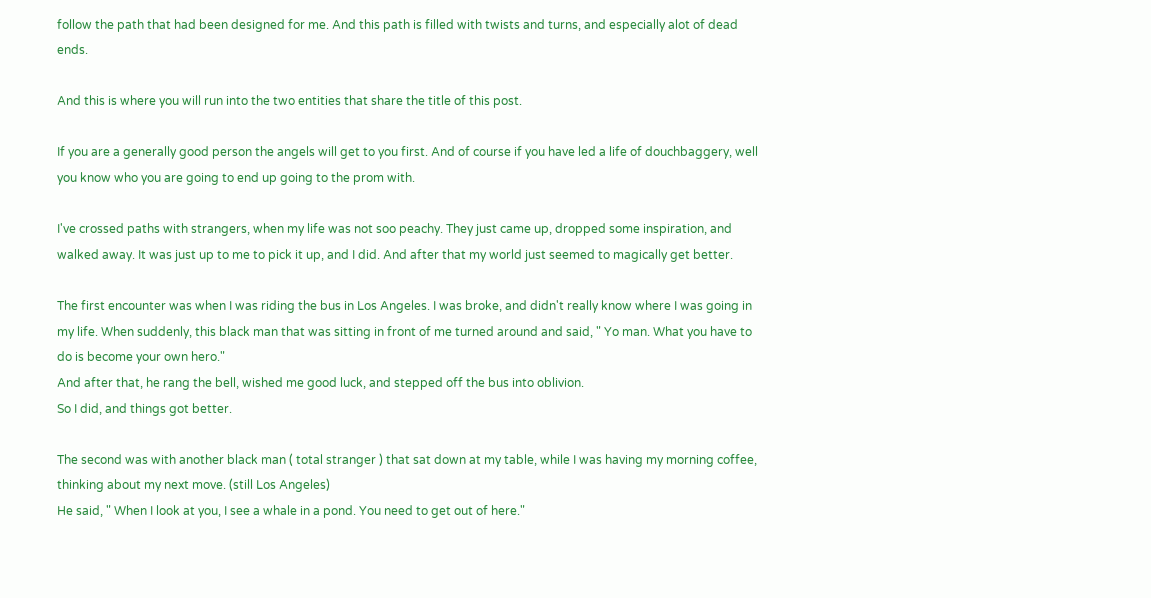follow the path that had been designed for me. And this path is filled with twists and turns, and especially alot of dead ends.

And this is where you will run into the two entities that share the title of this post.

If you are a generally good person the angels will get to you first. And of course if you have led a life of douchbaggery, well you know who you are going to end up going to the prom with.

I've crossed paths with strangers, when my life was not soo peachy. They just came up, dropped some inspiration, and walked away. It was just up to me to pick it up, and I did. And after that my world just seemed to magically get better.

The first encounter was when I was riding the bus in Los Angeles. I was broke, and didn't really know where I was going in my life. When suddenly, this black man that was sitting in front of me turned around and said, " Yo man. What you have to do is become your own hero."
And after that, he rang the bell, wished me good luck, and stepped off the bus into oblivion.
So I did, and things got better.

The second was with another black man ( total stranger ) that sat down at my table, while I was having my morning coffee, thinking about my next move. (still Los Angeles)
He said, " When I look at you, I see a whale in a pond. You need to get out of here."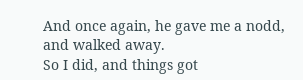And once again, he gave me a nodd, and walked away.
So I did, and things got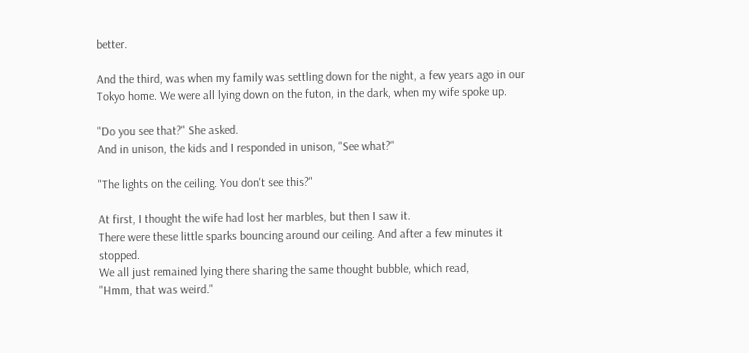better.

And the third, was when my family was settling down for the night, a few years ago in our Tokyo home. We were all lying down on the futon, in the dark, when my wife spoke up.

"Do you see that?" She asked.
And in unison, the kids and I responded in unison, "See what?"

"The lights on the ceiling. You don't see this?"

At first, I thought the wife had lost her marbles, but then I saw it.
There were these little sparks bouncing around our ceiling. And after a few minutes it stopped.
We all just remained lying there sharing the same thought bubble, which read,
"Hmm, that was weird."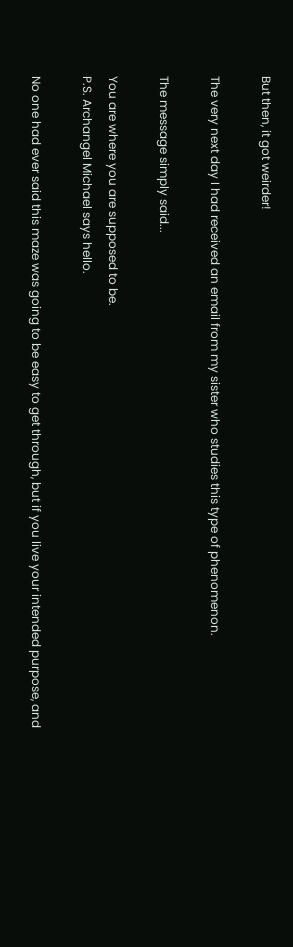But then, it got weirder!

The very next day I had received an email from my sister who studies this type of phenomenon.

The message simply said...

You are where you are supposed to be.
P.S. Archangel Michael says hello.

No one had ever said this maze was going to be easy to get through, but if you live your intended purpose, and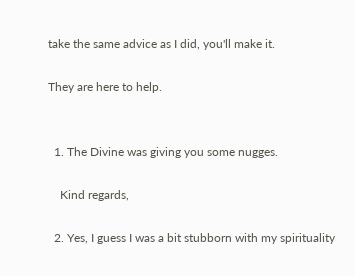take the same advice as I did, you'll make it.

They are here to help.


  1. The Divine was giving you some nugges.

    Kind regards,

  2. Yes, I guess I was a bit stubborn with my spirituality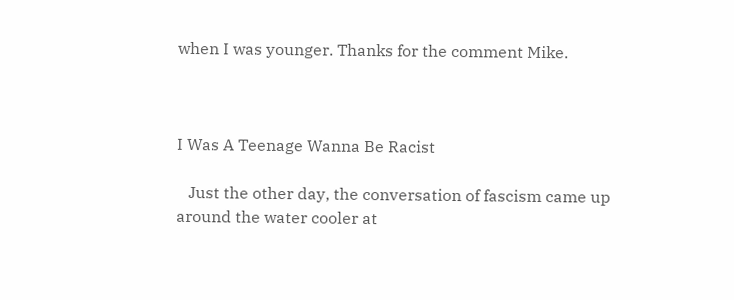when I was younger. Thanks for the comment Mike.



I Was A Teenage Wanna Be Racist

   Just the other day, the conversation of fascism came up around the water cooler at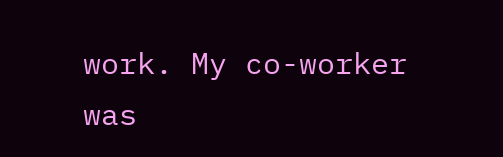work. My co-worker was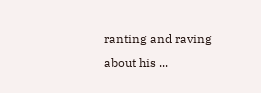ranting and raving about his ...